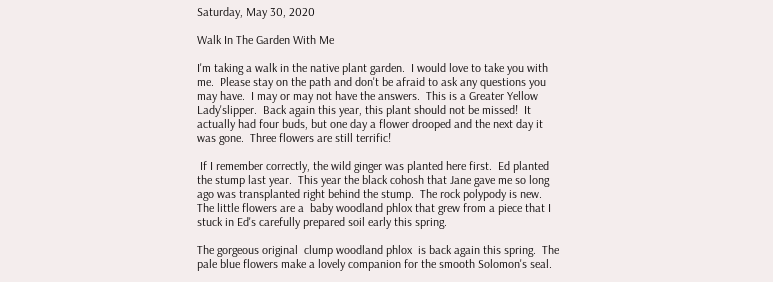Saturday, May 30, 2020

Walk In The Garden With Me

I'm taking a walk in the native plant garden.  I would love to take you with me.  Please stay on the path and don't be afraid to ask any questions you may have.  I may or may not have the answers.  This is a Greater Yellow Lady'slipper.  Back again this year, this plant should not be missed!  It actually had four buds, but one day a flower drooped and the next day it was gone.  Three flowers are still terrific!

 If I remember correctly, the wild ginger was planted here first.  Ed planted the stump last year.  This year the black cohosh that Jane gave me so long ago was transplanted right behind the stump.  The rock polypody is new.  The little flowers are a  baby woodland phlox that grew from a piece that I stuck in Ed's carefully prepared soil early this spring.

The gorgeous original  clump woodland phlox  is back again this spring.  The pale blue flowers make a lovely companion for the smooth Solomon's seal.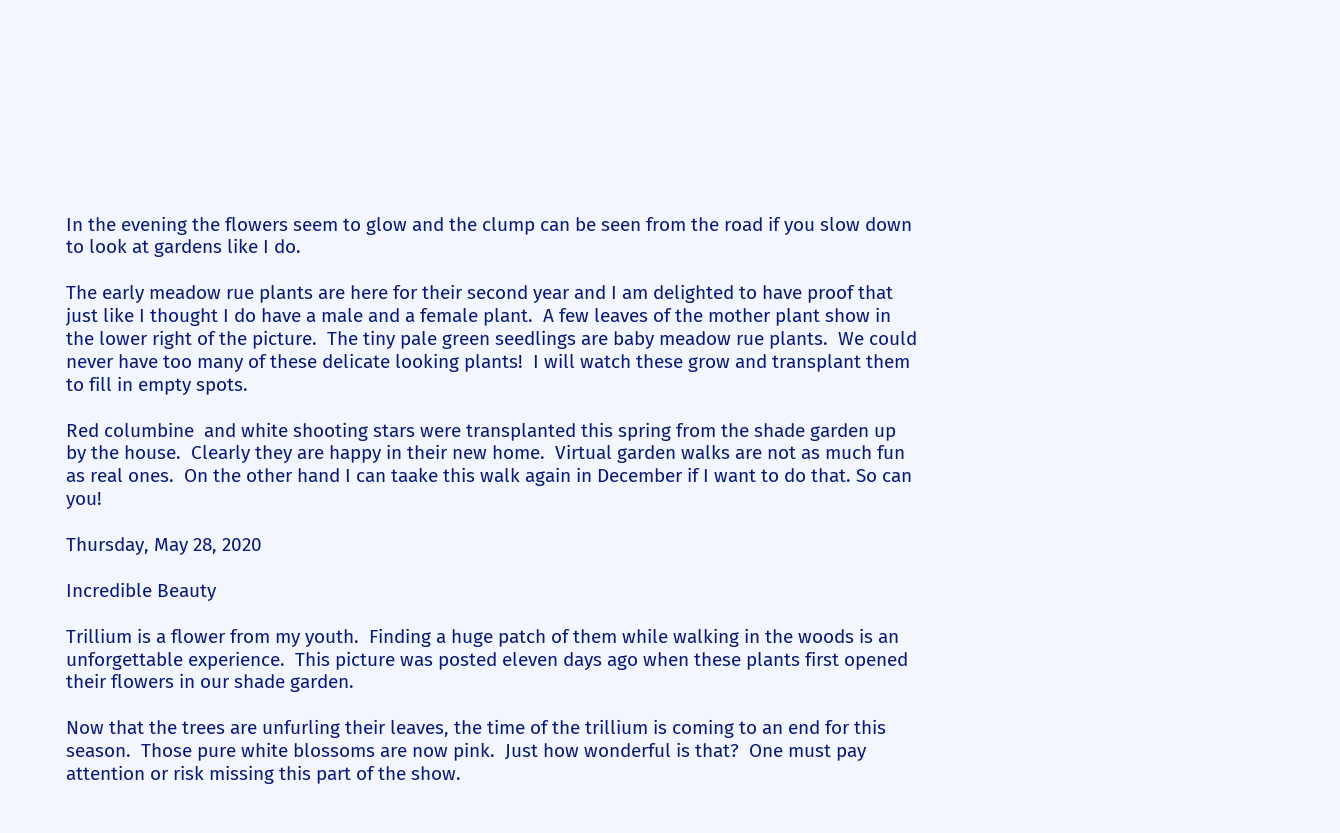In the evening the flowers seem to glow and the clump can be seen from the road if you slow down  to look at gardens like I do.

The early meadow rue plants are here for their second year and I am delighted to have proof that  just like I thought I do have a male and a female plant.  A few leaves of the mother plant show in the lower right of the picture.  The tiny pale green seedlings are baby meadow rue plants.  We could never have too many of these delicate looking plants!  I will watch these grow and transplant them to fill in empty spots.

Red columbine  and white shooting stars were transplanted this spring from the shade garden up by the house.  Clearly they are happy in their new home.  Virtual garden walks are not as much fun as real ones.  On the other hand I can taake this walk again in December if I want to do that. So can you!

Thursday, May 28, 2020

Incredible Beauty

Trillium is a flower from my youth.  Finding a huge patch of them while walking in the woods is an unforgettable experience.  This picture was posted eleven days ago when these plants first opened their flowers in our shade garden.

Now that the trees are unfurling their leaves, the time of the trillium is coming to an end for this season.  Those pure white blossoms are now pink.  Just how wonderful is that?  One must pay attention or risk missing this part of the show.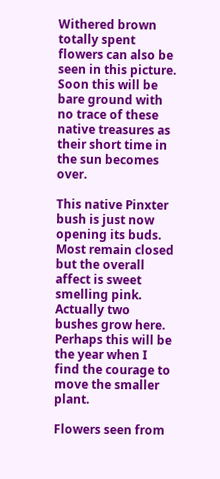Withered brown totally spent flowers can also be seen in this picture.  Soon this will be bare ground with no trace of these native treasures as their short time in the sun becomes over.

This native Pinxter bush is just now opening its buds.  Most remain closed but the overall affect is sweet smelling pink.  Actually two bushes grow here.  Perhaps this will be the year when I find the courage to move the smaller plant.

Flowers seen from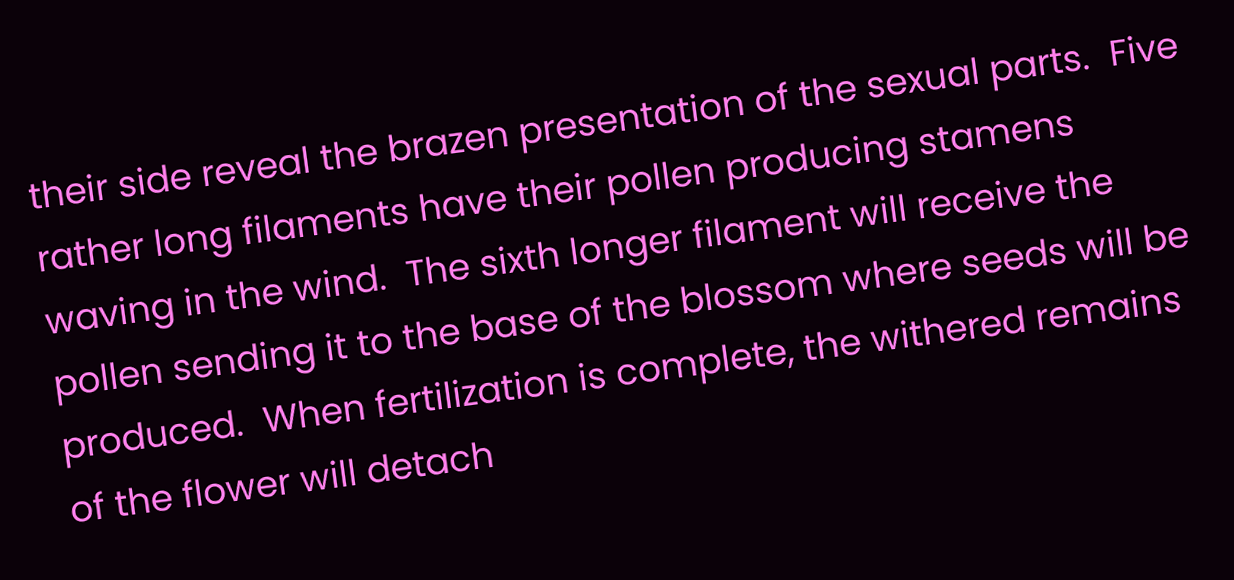their side reveal the brazen presentation of the sexual parts.  Five rather long filaments have their pollen producing stamens waving in the wind.  The sixth longer filament will receive the pollen sending it to the base of the blossom where seeds will be produced.  When fertilization is complete, the withered remains of the flower will detach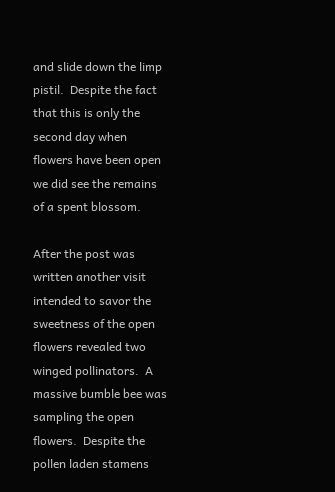and slide down the limp pistil.  Despite the fact that this is only the second day when flowers have been open we did see the remains of a spent blossom.

After the post was written another visit intended to savor the sweetness of the open flowers revealed two winged pollinators.  A massive bumble bee was sampling the open flowers.  Despite the pollen laden stamens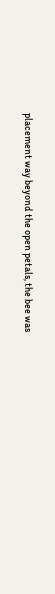placement way beyond the open petals, the bee was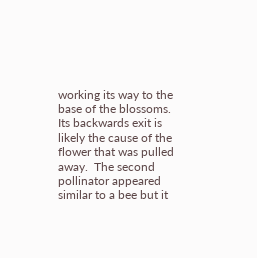working its way to the base of the blossoms.  Its backwards exit is likely the cause of the flower that was pulled away.  The second pollinator appeared similar to a bee but it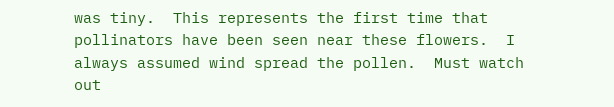was tiny.  This represents the first time that pollinators have been seen near these flowers.  I always assumed wind spread the pollen.  Must watch out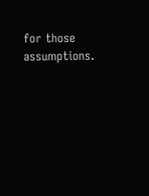for those assumptions.